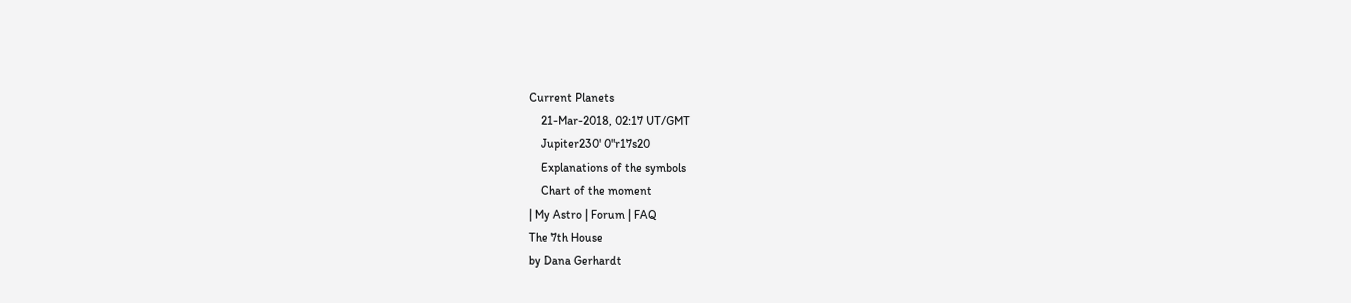Current Planets
    21-Mar-2018, 02:17 UT/GMT
    Jupiter230' 0"r17s20
    Explanations of the symbols
    Chart of the moment
| My Astro | Forum | FAQ
The 7th House
by Dana Gerhardt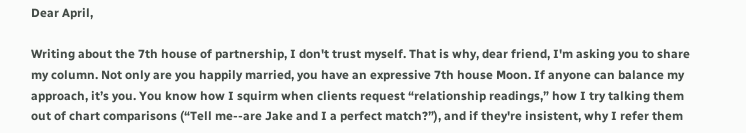Dear April,

Writing about the 7th house of partnership, I don't trust myself. That is why, dear friend, I'm asking you to share my column. Not only are you happily married, you have an expressive 7th house Moon. If anyone can balance my approach, it’s you. You know how I squirm when clients request “relationship readings,” how I try talking them out of chart comparisons (“Tell me--are Jake and I a perfect match?”), and if they're insistent, why I refer them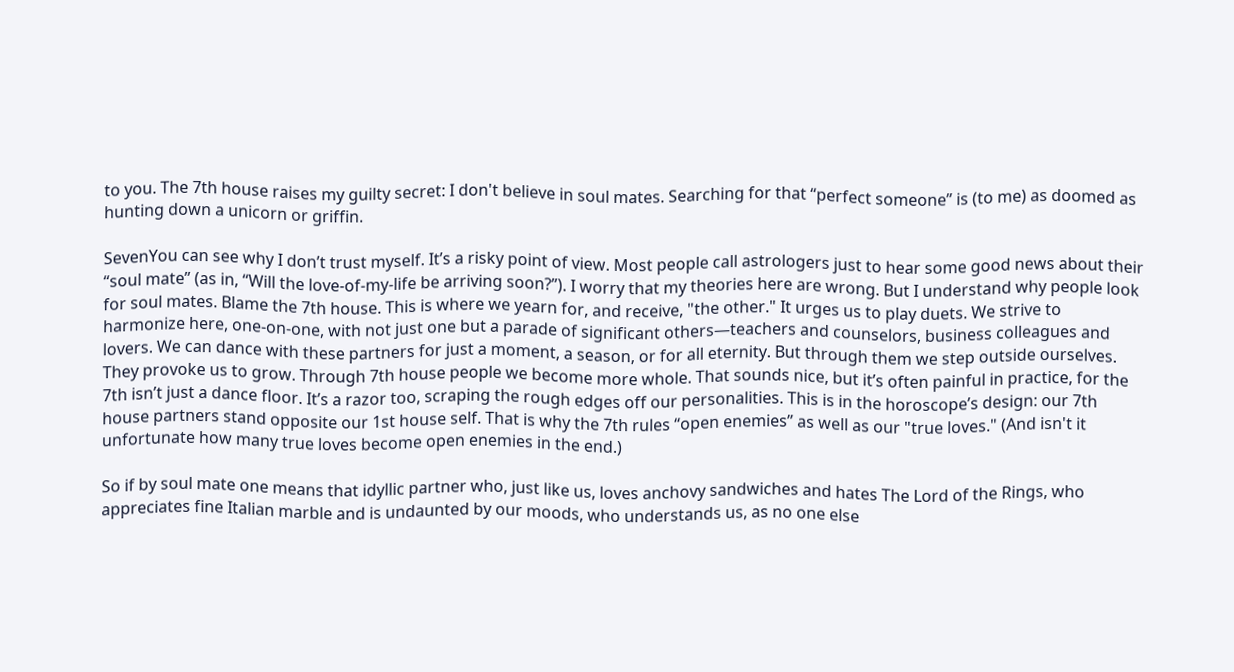to you. The 7th house raises my guilty secret: I don't believe in soul mates. Searching for that “perfect someone” is (to me) as doomed as hunting down a unicorn or griffin.

SevenYou can see why I don’t trust myself. It’s a risky point of view. Most people call astrologers just to hear some good news about their “soul mate” (as in, “Will the love-of-my-life be arriving soon?”). I worry that my theories here are wrong. But I understand why people look for soul mates. Blame the 7th house. This is where we yearn for, and receive, "the other." It urges us to play duets. We strive to harmonize here, one-on-one, with not just one but a parade of significant others—teachers and counselors, business colleagues and lovers. We can dance with these partners for just a moment, a season, or for all eternity. But through them we step outside ourselves. They provoke us to grow. Through 7th house people we become more whole. That sounds nice, but it’s often painful in practice, for the 7th isn’t just a dance floor. It’s a razor too, scraping the rough edges off our personalities. This is in the horoscope’s design: our 7th house partners stand opposite our 1st house self. That is why the 7th rules “open enemies” as well as our "true loves." (And isn't it unfortunate how many true loves become open enemies in the end.)

So if by soul mate one means that idyllic partner who, just like us, loves anchovy sandwiches and hates The Lord of the Rings, who appreciates fine Italian marble and is undaunted by our moods, who understands us, as no one else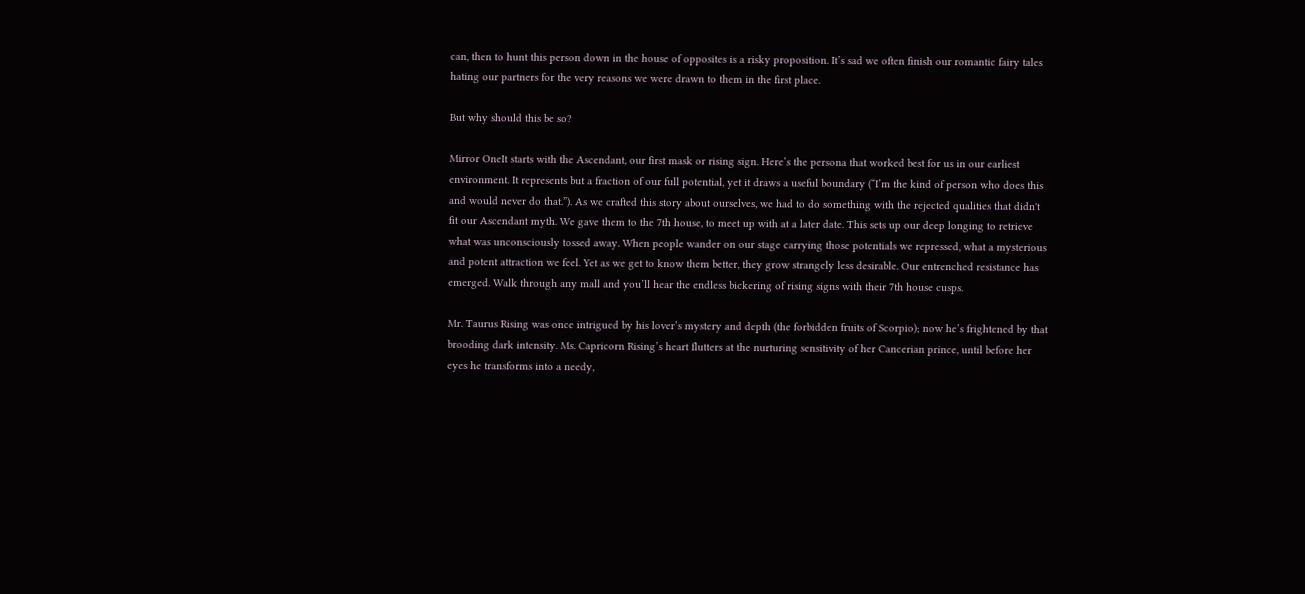can, then to hunt this person down in the house of opposites is a risky proposition. It’s sad we often finish our romantic fairy tales hating our partners for the very reasons we were drawn to them in the first place.

But why should this be so?

Mirror OneIt starts with the Ascendant, our first mask or rising sign. Here’s the persona that worked best for us in our earliest environment. It represents but a fraction of our full potential, yet it draws a useful boundary (“I’m the kind of person who does this and would never do that.”). As we crafted this story about ourselves, we had to do something with the rejected qualities that didn't fit our Ascendant myth. We gave them to the 7th house, to meet up with at a later date. This sets up our deep longing to retrieve what was unconsciously tossed away. When people wander on our stage carrying those potentials we repressed, what a mysterious and potent attraction we feel. Yet as we get to know them better, they grow strangely less desirable. Our entrenched resistance has emerged. Walk through any mall and you’ll hear the endless bickering of rising signs with their 7th house cusps.

Mr. Taurus Rising was once intrigued by his lover’s mystery and depth (the forbidden fruits of Scorpio); now he’s frightened by that brooding dark intensity. Ms. Capricorn Rising’s heart flutters at the nurturing sensitivity of her Cancerian prince, until before her eyes he transforms into a needy,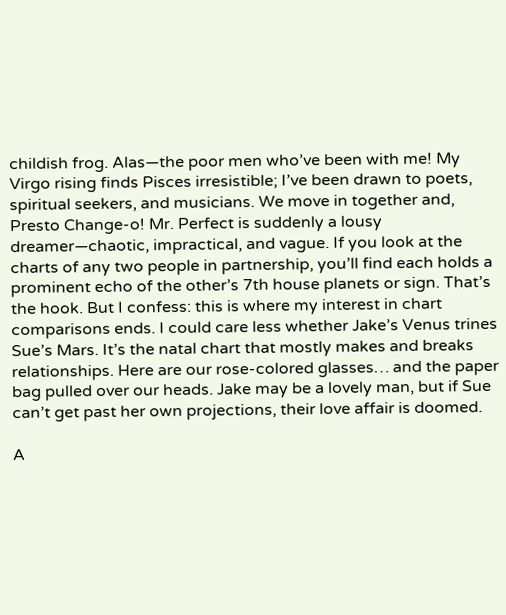childish frog. Alas—the poor men who’ve been with me! My Virgo rising finds Pisces irresistible; I’ve been drawn to poets, spiritual seekers, and musicians. We move in together and, Presto Change-o! Mr. Perfect is suddenly a lousy dreamer—chaotic, impractical, and vague. If you look at the charts of any two people in partnership, you’ll find each holds a prominent echo of the other’s 7th house planets or sign. That’s the hook. But I confess: this is where my interest in chart comparisons ends. I could care less whether Jake’s Venus trines Sue’s Mars. It’s the natal chart that mostly makes and breaks relationships. Here are our rose-colored glasses… and the paper bag pulled over our heads. Jake may be a lovely man, but if Sue can’t get past her own projections, their love affair is doomed.

A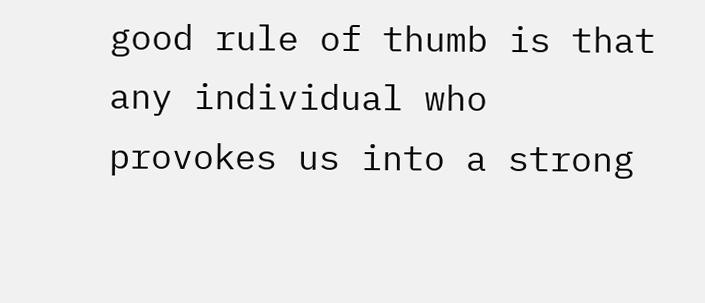good rule of thumb is that any individual who provokes us into a strong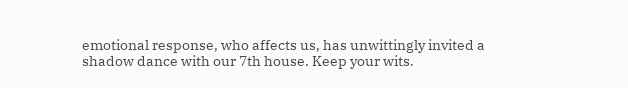emotional response, who affects us, has unwittingly invited a shadow dance with our 7th house. Keep your wits.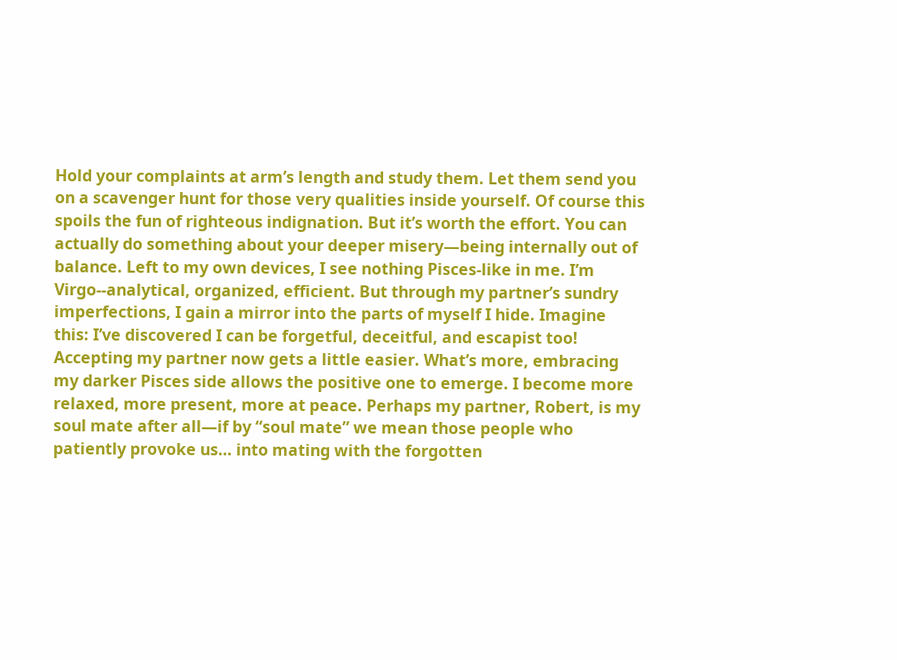Hold your complaints at arm’s length and study them. Let them send you on a scavenger hunt for those very qualities inside yourself. Of course this spoils the fun of righteous indignation. But it’s worth the effort. You can actually do something about your deeper misery—being internally out of balance. Left to my own devices, I see nothing Pisces-like in me. I’m Virgo--analytical, organized, efficient. But through my partner’s sundry imperfections, I gain a mirror into the parts of myself I hide. Imagine this: I’ve discovered I can be forgetful, deceitful, and escapist too! Accepting my partner now gets a little easier. What’s more, embracing my darker Pisces side allows the positive one to emerge. I become more relaxed, more present, more at peace. Perhaps my partner, Robert, is my soul mate after all—if by “soul mate” we mean those people who patiently provoke us… into mating with the forgotten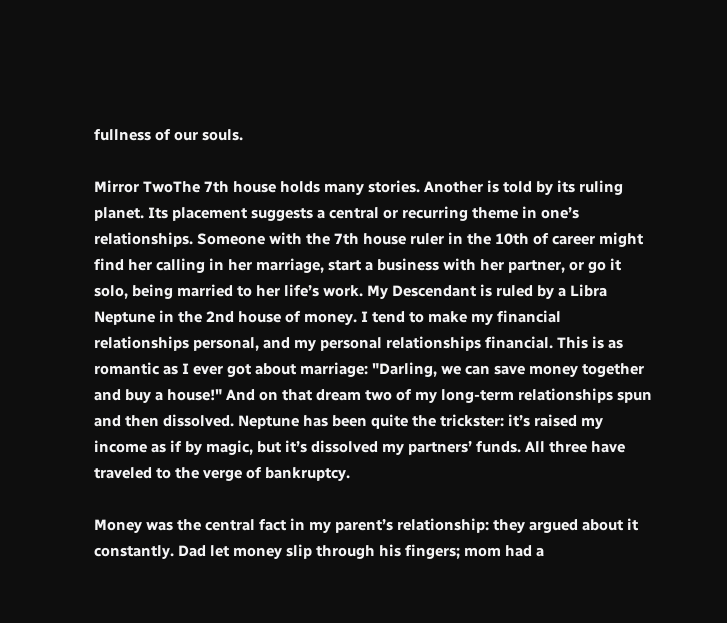fullness of our souls.

Mirror TwoThe 7th house holds many stories. Another is told by its ruling planet. Its placement suggests a central or recurring theme in one’s relationships. Someone with the 7th house ruler in the 10th of career might find her calling in her marriage, start a business with her partner, or go it solo, being married to her life’s work. My Descendant is ruled by a Libra Neptune in the 2nd house of money. I tend to make my financial relationships personal, and my personal relationships financial. This is as romantic as I ever got about marriage: "Darling, we can save money together and buy a house!" And on that dream two of my long-term relationships spun and then dissolved. Neptune has been quite the trickster: it’s raised my income as if by magic, but it’s dissolved my partners’ funds. All three have traveled to the verge of bankruptcy.

Money was the central fact in my parent’s relationship: they argued about it constantly. Dad let money slip through his fingers; mom had a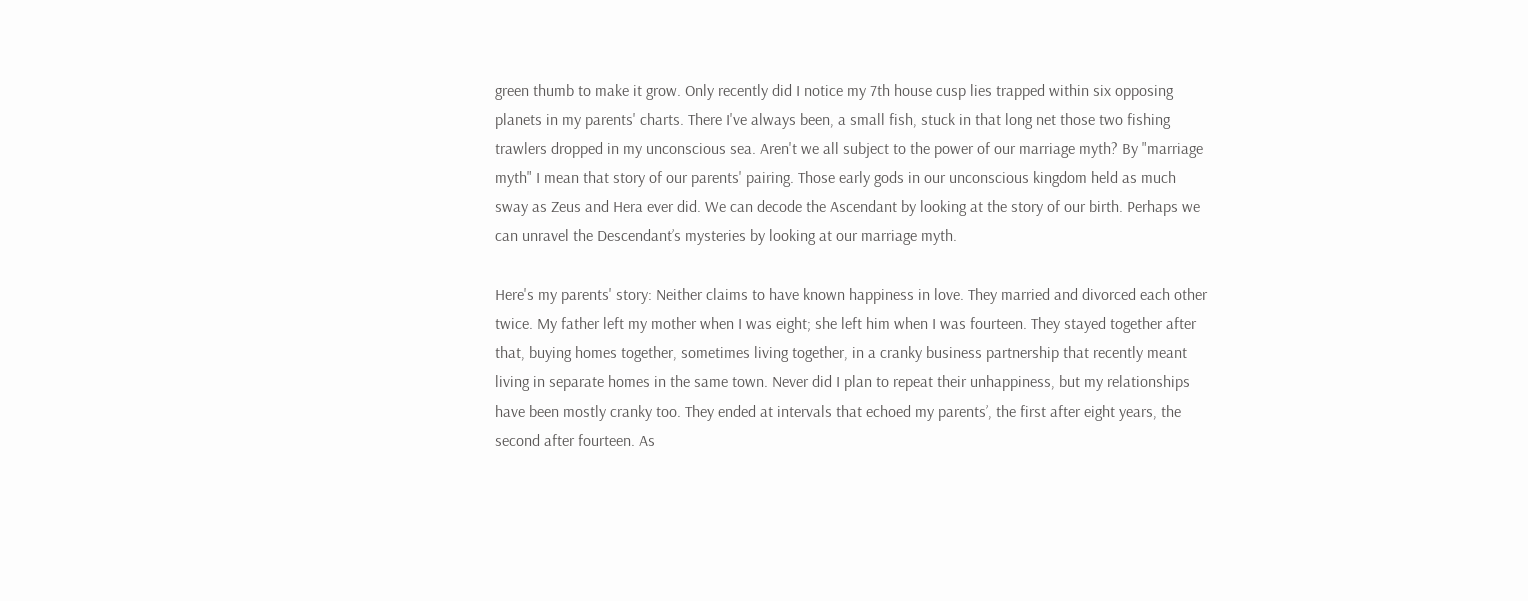green thumb to make it grow. Only recently did I notice my 7th house cusp lies trapped within six opposing planets in my parents' charts. There I've always been, a small fish, stuck in that long net those two fishing trawlers dropped in my unconscious sea. Aren't we all subject to the power of our marriage myth? By "marriage myth" I mean that story of our parents' pairing. Those early gods in our unconscious kingdom held as much sway as Zeus and Hera ever did. We can decode the Ascendant by looking at the story of our birth. Perhaps we can unravel the Descendant’s mysteries by looking at our marriage myth.

Here's my parents' story: Neither claims to have known happiness in love. They married and divorced each other twice. My father left my mother when I was eight; she left him when I was fourteen. They stayed together after that, buying homes together, sometimes living together, in a cranky business partnership that recently meant living in separate homes in the same town. Never did I plan to repeat their unhappiness, but my relationships have been mostly cranky too. They ended at intervals that echoed my parents’, the first after eight years, the second after fourteen. As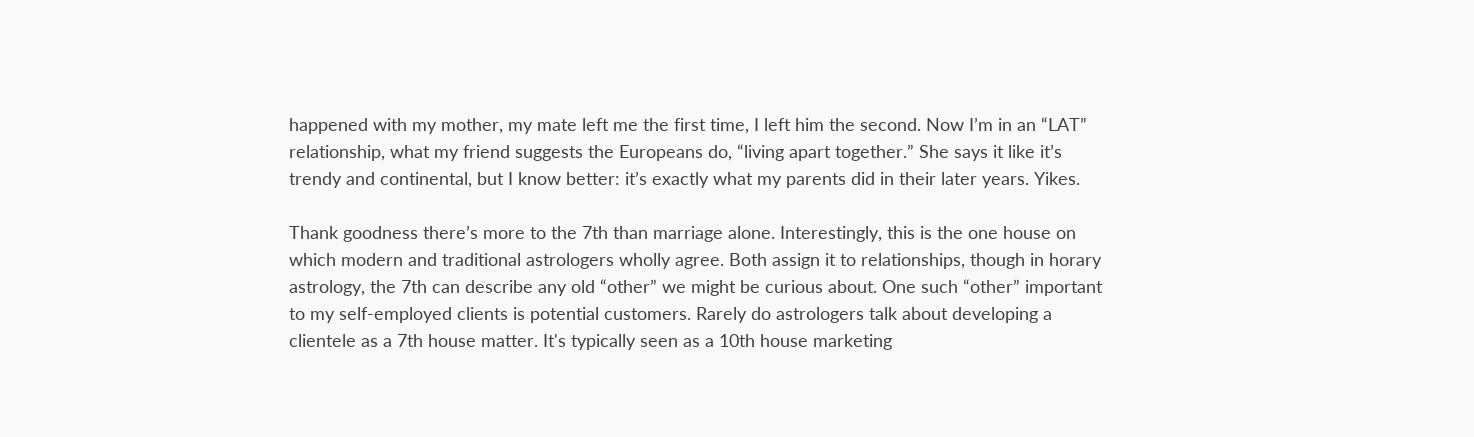happened with my mother, my mate left me the first time, I left him the second. Now I’m in an “LAT” relationship, what my friend suggests the Europeans do, “living apart together.” She says it like it’s trendy and continental, but I know better: it’s exactly what my parents did in their later years. Yikes.

Thank goodness there’s more to the 7th than marriage alone. Interestingly, this is the one house on which modern and traditional astrologers wholly agree. Both assign it to relationships, though in horary astrology, the 7th can describe any old “other” we might be curious about. One such “other” important to my self-employed clients is potential customers. Rarely do astrologers talk about developing a clientele as a 7th house matter. It's typically seen as a 10th house marketing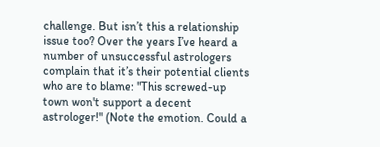challenge. But isn’t this a relationship issue too? Over the years I’ve heard a number of unsuccessful astrologers complain that it’s their potential clients who are to blame: "This screwed-up town won't support a decent astrologer!" (Note the emotion. Could a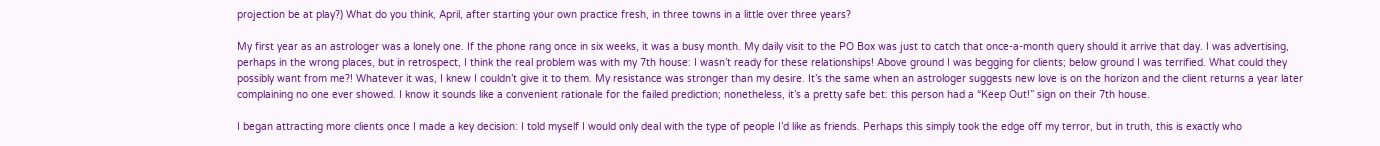projection be at play?) What do you think, April, after starting your own practice fresh, in three towns in a little over three years?

My first year as an astrologer was a lonely one. If the phone rang once in six weeks, it was a busy month. My daily visit to the PO Box was just to catch that once-a-month query should it arrive that day. I was advertising, perhaps in the wrong places, but in retrospect, I think the real problem was with my 7th house: I wasn’t ready for these relationships! Above ground I was begging for clients; below ground I was terrified. What could they possibly want from me?! Whatever it was, I knew I couldn’t give it to them. My resistance was stronger than my desire. It’s the same when an astrologer suggests new love is on the horizon and the client returns a year later complaining no one ever showed. I know it sounds like a convenient rationale for the failed prediction; nonetheless, it’s a pretty safe bet: this person had a “Keep Out!” sign on their 7th house.

I began attracting more clients once I made a key decision: I told myself I would only deal with the type of people I’d like as friends. Perhaps this simply took the edge off my terror, but in truth, this is exactly who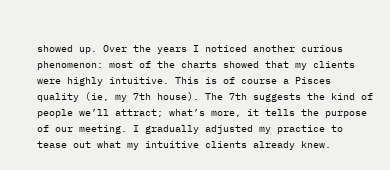showed up. Over the years I noticed another curious phenomenon: most of the charts showed that my clients were highly intuitive. This is of course a Pisces quality (ie, my 7th house). The 7th suggests the kind of people we’ll attract; what’s more, it tells the purpose of our meeting. I gradually adjusted my practice to tease out what my intuitive clients already knew.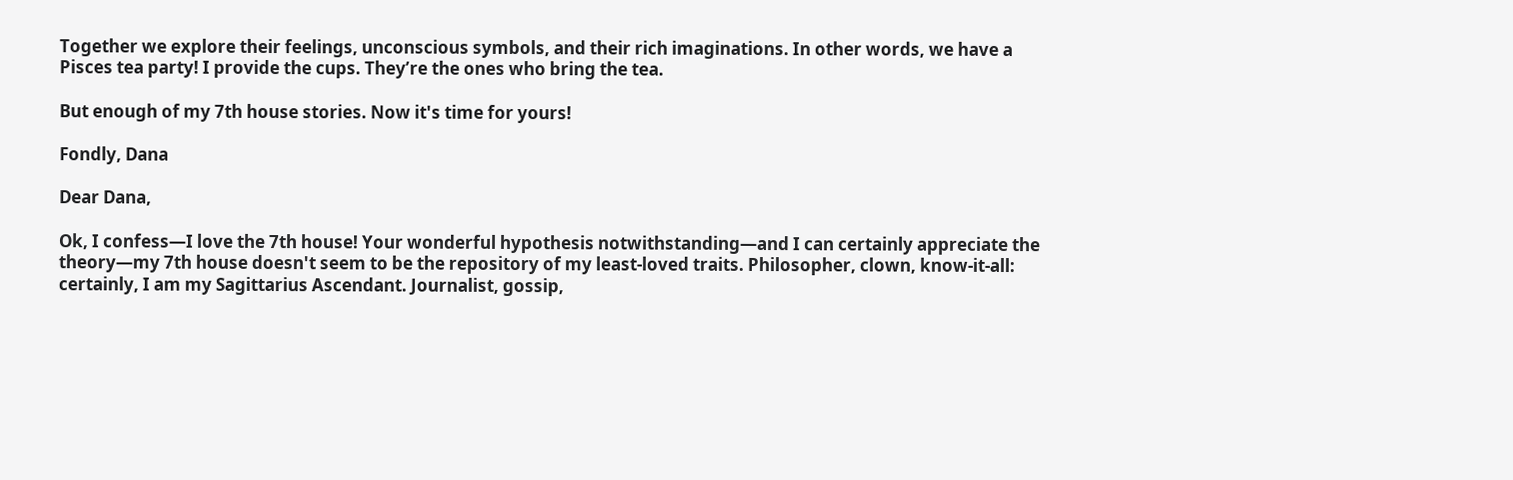Together we explore their feelings, unconscious symbols, and their rich imaginations. In other words, we have a Pisces tea party! I provide the cups. They’re the ones who bring the tea.

But enough of my 7th house stories. Now it's time for yours!

Fondly, Dana

Dear Dana,

Ok, I confess—I love the 7th house! Your wonderful hypothesis notwithstanding—and I can certainly appreciate the theory—my 7th house doesn't seem to be the repository of my least-loved traits. Philosopher, clown, know-it-all: certainly, I am my Sagittarius Ascendant. Journalist, gossip,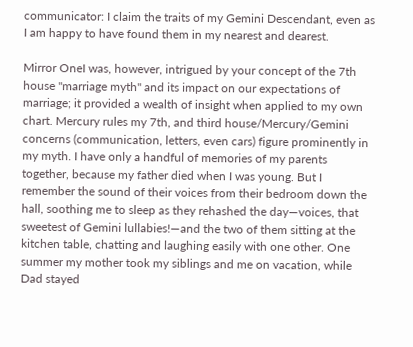communicator: I claim the traits of my Gemini Descendant, even as I am happy to have found them in my nearest and dearest.

Mirror OneI was, however, intrigued by your concept of the 7th house "marriage myth" and its impact on our expectations of marriage; it provided a wealth of insight when applied to my own chart. Mercury rules my 7th, and third house/Mercury/Gemini concerns (communication, letters, even cars) figure prominently in my myth. I have only a handful of memories of my parents together, because my father died when I was young. But I remember the sound of their voices from their bedroom down the hall, soothing me to sleep as they rehashed the day—voices, that sweetest of Gemini lullabies!—and the two of them sitting at the kitchen table, chatting and laughing easily with one other. One summer my mother took my siblings and me on vacation, while Dad stayed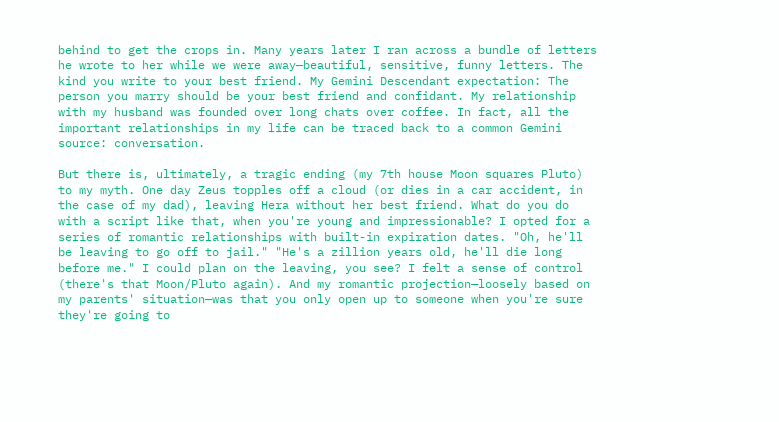behind to get the crops in. Many years later I ran across a bundle of letters he wrote to her while we were away—beautiful, sensitive, funny letters. The kind you write to your best friend. My Gemini Descendant expectation: The person you marry should be your best friend and confidant. My relationship with my husband was founded over long chats over coffee. In fact, all the important relationships in my life can be traced back to a common Gemini source: conversation.

But there is, ultimately, a tragic ending (my 7th house Moon squares Pluto) to my myth. One day Zeus topples off a cloud (or dies in a car accident, in the case of my dad), leaving Hera without her best friend. What do you do with a script like that, when you're young and impressionable? I opted for a series of romantic relationships with built-in expiration dates. "Oh, he'll be leaving to go off to jail." "He's a zillion years old, he'll die long before me." I could plan on the leaving, you see? I felt a sense of control (there's that Moon/Pluto again). And my romantic projection—loosely based on my parents' situation—was that you only open up to someone when you're sure they're going to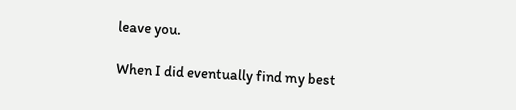leave you.

When I did eventually find my best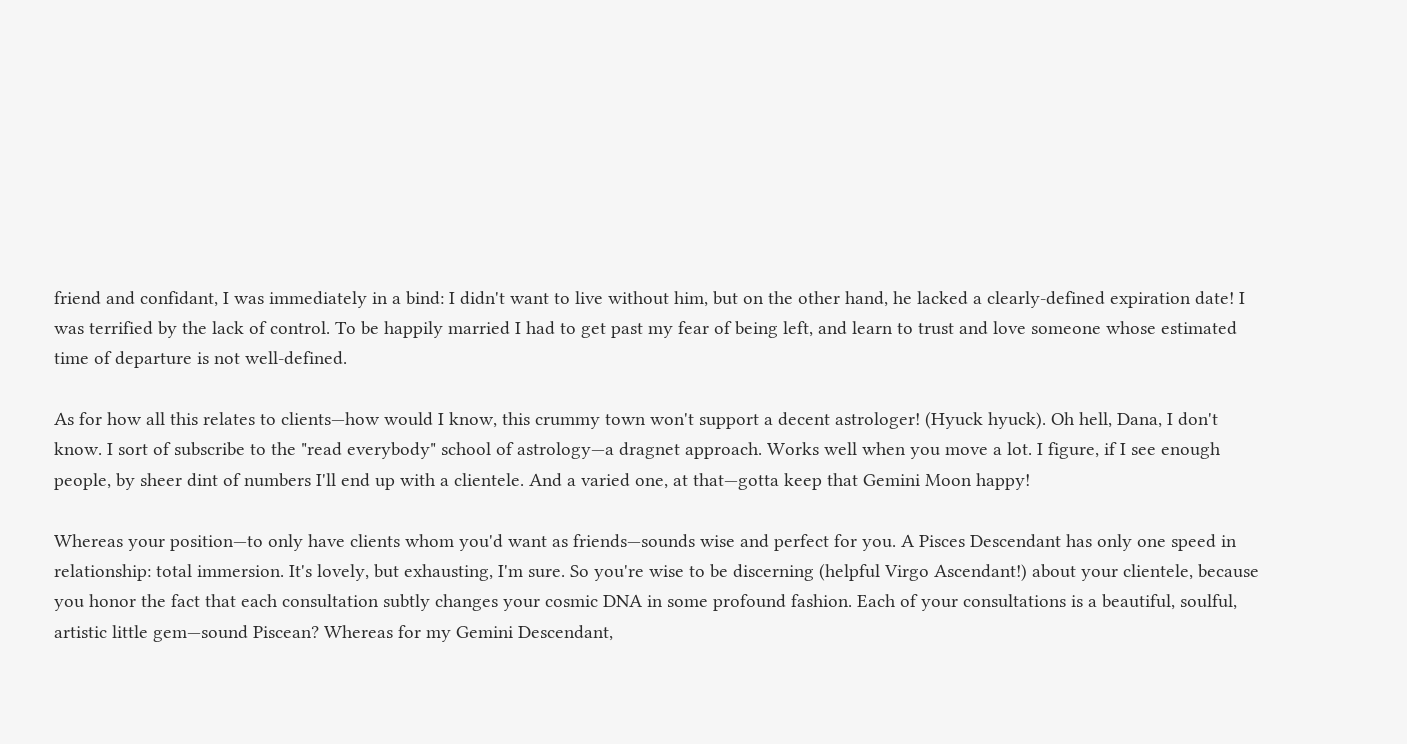friend and confidant, I was immediately in a bind: I didn't want to live without him, but on the other hand, he lacked a clearly-defined expiration date! I was terrified by the lack of control. To be happily married I had to get past my fear of being left, and learn to trust and love someone whose estimated time of departure is not well-defined.

As for how all this relates to clients—how would I know, this crummy town won't support a decent astrologer! (Hyuck hyuck). Oh hell, Dana, I don't know. I sort of subscribe to the "read everybody" school of astrology—a dragnet approach. Works well when you move a lot. I figure, if I see enough people, by sheer dint of numbers I'll end up with a clientele. And a varied one, at that—gotta keep that Gemini Moon happy!

Whereas your position—to only have clients whom you'd want as friends—sounds wise and perfect for you. A Pisces Descendant has only one speed in relationship: total immersion. It's lovely, but exhausting, I'm sure. So you're wise to be discerning (helpful Virgo Ascendant!) about your clientele, because you honor the fact that each consultation subtly changes your cosmic DNA in some profound fashion. Each of your consultations is a beautiful, soulful, artistic little gem—sound Piscean? Whereas for my Gemini Descendant,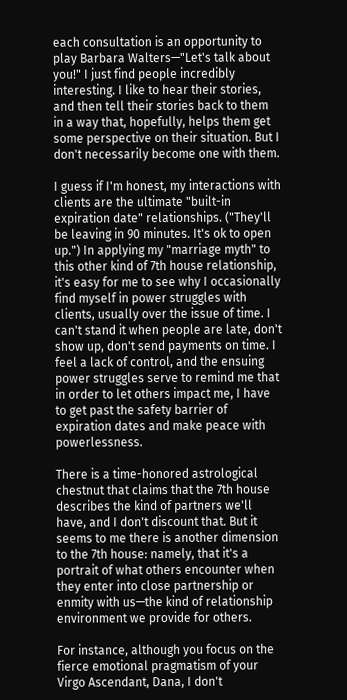each consultation is an opportunity to play Barbara Walters—"Let's talk about you!" I just find people incredibly interesting. I like to hear their stories, and then tell their stories back to them in a way that, hopefully, helps them get some perspective on their situation. But I don't necessarily become one with them.

I guess if I'm honest, my interactions with clients are the ultimate "built-in expiration date" relationships. ("They'll be leaving in 90 minutes. It's ok to open up.") In applying my "marriage myth" to this other kind of 7th house relationship, it's easy for me to see why I occasionally find myself in power struggles with clients, usually over the issue of time. I can't stand it when people are late, don't show up, don't send payments on time. I feel a lack of control, and the ensuing power struggles serve to remind me that in order to let others impact me, I have to get past the safety barrier of expiration dates and make peace with powerlessness.

There is a time-honored astrological chestnut that claims that the 7th house describes the kind of partners we'll have, and I don't discount that. But it seems to me there is another dimension to the 7th house: namely, that it's a portrait of what others encounter when they enter into close partnership or enmity with us—the kind of relationship environment we provide for others.

For instance, although you focus on the fierce emotional pragmatism of your Virgo Ascendant, Dana, I don't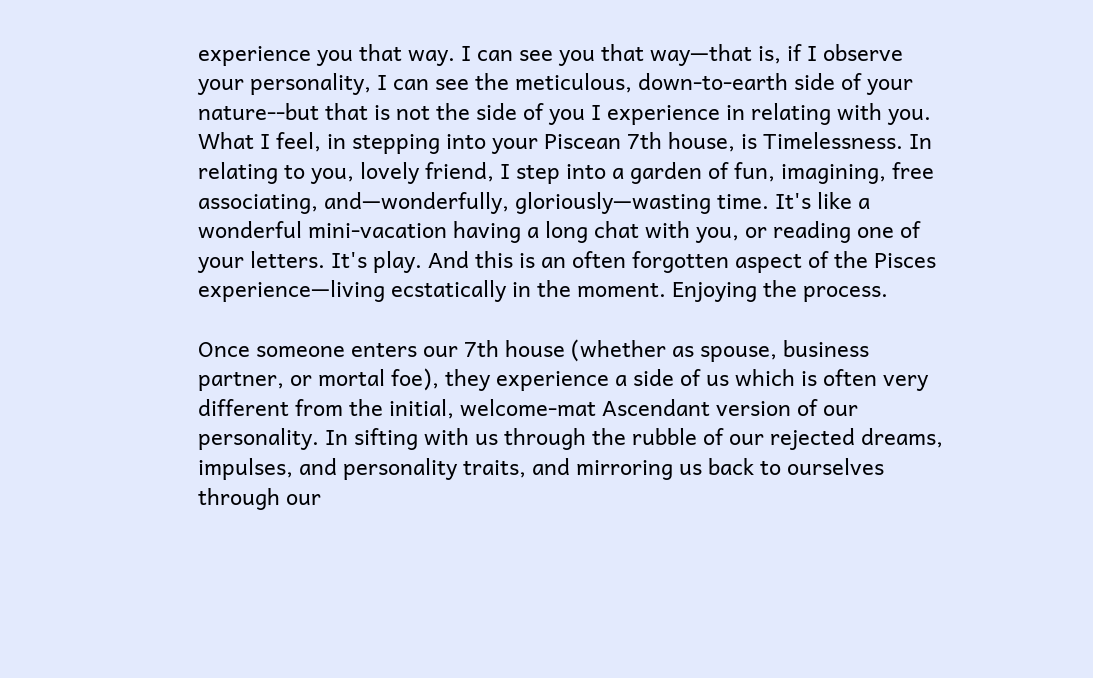experience you that way. I can see you that way—that is, if I observe your personality, I can see the meticulous, down-to-earth side of your nature--but that is not the side of you I experience in relating with you. What I feel, in stepping into your Piscean 7th house, is Timelessness. In relating to you, lovely friend, I step into a garden of fun, imagining, free associating, and—wonderfully, gloriously—wasting time. It's like a wonderful mini-vacation having a long chat with you, or reading one of your letters. It's play. And this is an often forgotten aspect of the Pisces experience—living ecstatically in the moment. Enjoying the process.

Once someone enters our 7th house (whether as spouse, business partner, or mortal foe), they experience a side of us which is often very different from the initial, welcome-mat Ascendant version of our personality. In sifting with us through the rubble of our rejected dreams, impulses, and personality traits, and mirroring us back to ourselves through our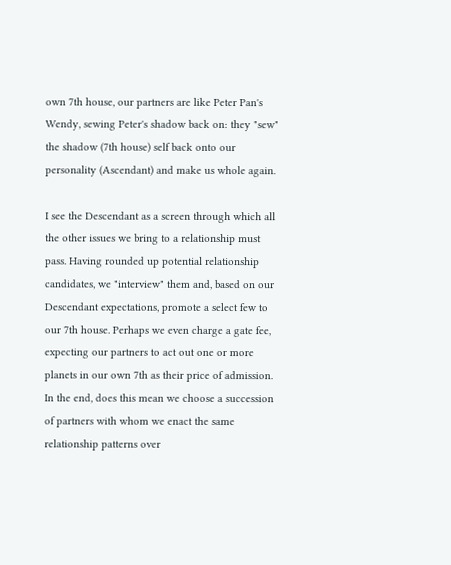own 7th house, our partners are like Peter Pan's Wendy, sewing Peter's shadow back on: they "sew" the shadow (7th house) self back onto our personality (Ascendant) and make us whole again.

I see the Descendant as a screen through which all the other issues we bring to a relationship must pass. Having rounded up potential relationship candidates, we "interview" them and, based on our Descendant expectations, promote a select few to our 7th house. Perhaps we even charge a gate fee, expecting our partners to act out one or more planets in our own 7th as their price of admission. In the end, does this mean we choose a succession of partners with whom we enact the same relationship patterns over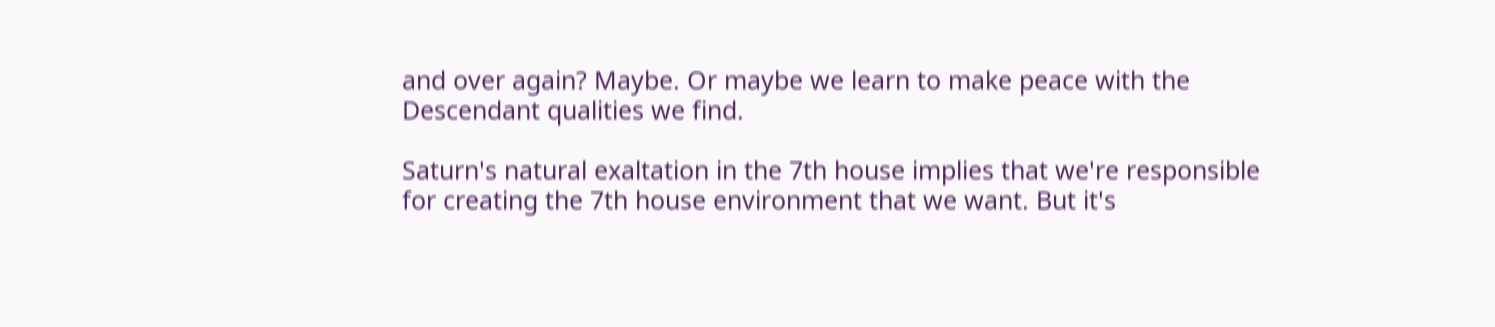and over again? Maybe. Or maybe we learn to make peace with the Descendant qualities we find.

Saturn's natural exaltation in the 7th house implies that we're responsible for creating the 7th house environment that we want. But it's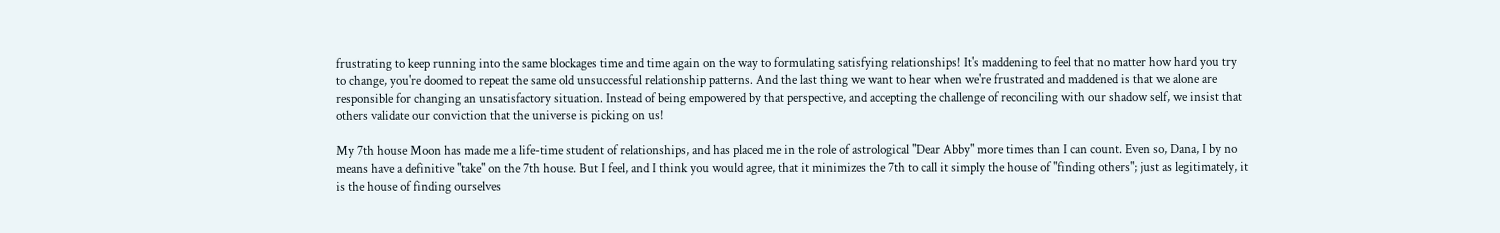frustrating to keep running into the same blockages time and time again on the way to formulating satisfying relationships! It's maddening to feel that no matter how hard you try to change, you're doomed to repeat the same old unsuccessful relationship patterns. And the last thing we want to hear when we're frustrated and maddened is that we alone are responsible for changing an unsatisfactory situation. Instead of being empowered by that perspective, and accepting the challenge of reconciling with our shadow self, we insist that others validate our conviction that the universe is picking on us!

My 7th house Moon has made me a life-time student of relationships, and has placed me in the role of astrological "Dear Abby" more times than I can count. Even so, Dana, I by no means have a definitive "take" on the 7th house. But I feel, and I think you would agree, that it minimizes the 7th to call it simply the house of "finding others"; just as legitimately, it is the house of finding ourselves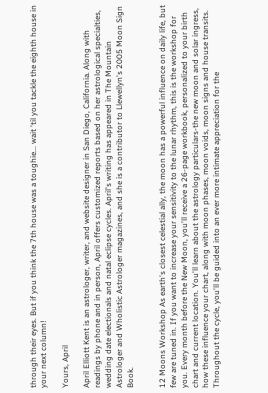through their eyes. But if you think the 7th house was a toughie... wait 'til you tackle the eighth house in your next column!

Yours, April

April Elliott Kent is an astrologer, writer, and website designer in San Diego, California. Along with readings by phone and in person, April offers customized reports based on her astrological specialties, wedding date electionals and natal eclipse cycles. April's writing has appeared in The Mountain Astrologer and Wholistic Astrologer magazines, and she is a contributor to Llewellyn's 2005 Moon Sign Book.


12 Moons Workshop As earth's closest celestial ally, the moon has a powerful influence on daily life, but few are tuned in. If you want to increase your sensitivity to the lunar rhythm, this is the workshop for you. Every month before the New Moon, you'll receive a 26-page workbook, personalized to your birth chart and current location. You'll learn about the astrology particulars-the new moon and solar ingress, how these influence your chart, along with moon phases, moon voids, moon signs and house transits. Throughout the cycle, you'll be guided into an ever more intimate appreciation for the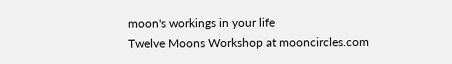moon's workings in your life
Twelve Moons Workshop at mooncircles.com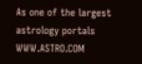As one of the largest astrology portals WWW.ASTRO.COM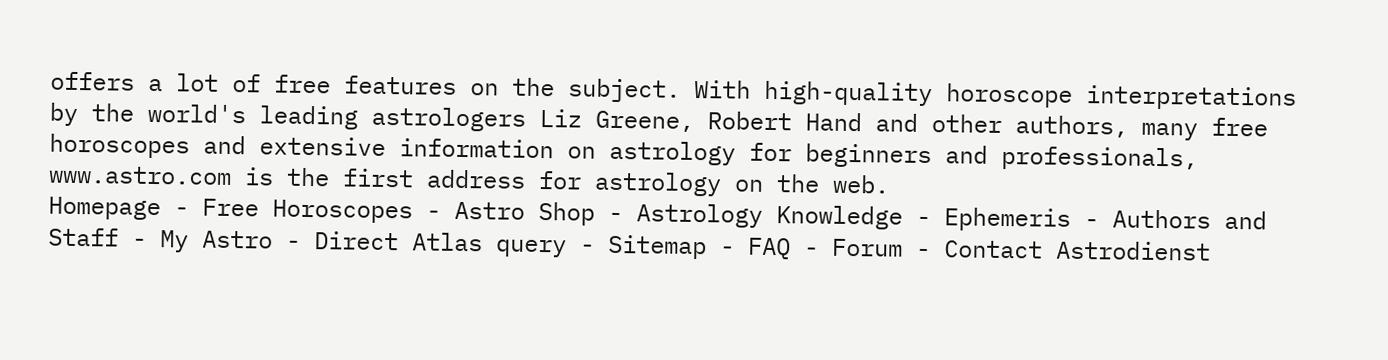offers a lot of free features on the subject. With high-quality horoscope interpretations by the world's leading astrologers Liz Greene, Robert Hand and other authors, many free horoscopes and extensive information on astrology for beginners and professionals, www.astro.com is the first address for astrology on the web.
Homepage - Free Horoscopes - Astro Shop - Astrology Knowledge - Ephemeris - Authors and Staff - My Astro - Direct Atlas query - Sitemap - FAQ - Forum - Contact Astrodienst